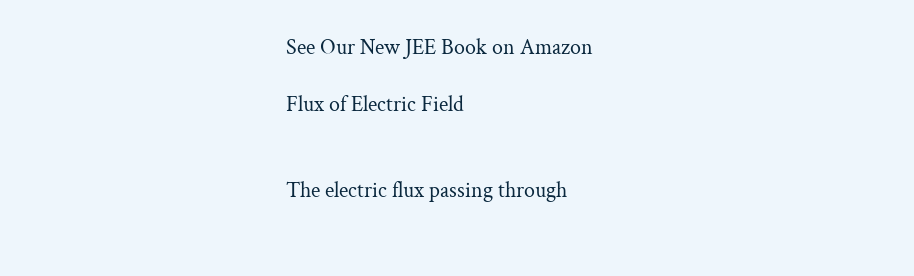See Our New JEE Book on Amazon

Flux of Electric Field


The electric flux passing through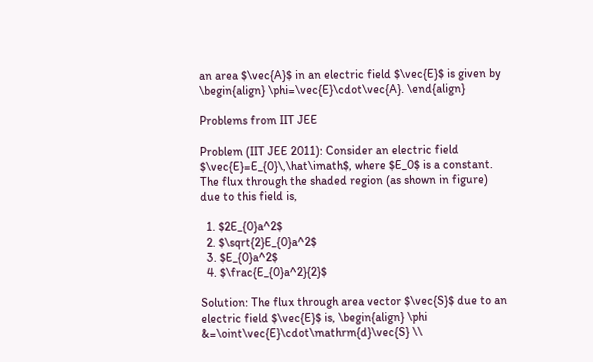an area $\vec{A}$ in an electric field $\vec{E}$ is given by \begin{align} \phi=\vec{E}\cdot\vec{A}. \end{align}

Problems from IIT JEE

Problem (IIT JEE 2011): Consider an electric field $\vec{E}=E_{0}\,\hat\imath$, where $E_0$ is a constant. The flux through the shaded region (as shown in figure) due to this field is,

  1. $2E_{0}a^2$
  2. $\sqrt{2}E_{0}a^2$
  3. $E_{0}a^2$
  4. $\frac{E_{0}a^2}{2}$

Solution: The flux through area vector $\vec{S}$ due to an electric field $\vec{E}$ is, \begin{align} \phi &=\oint\vec{E}\cdot\mathrm{d}\vec{S} \\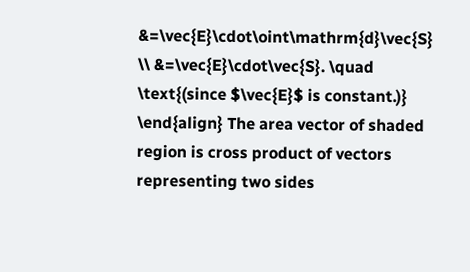&=\vec{E}\cdot\oint\mathrm{d}\vec{S} \\ &=\vec{E}\cdot\vec{S}. \quad \text{(since $\vec{E}$ is constant.)} \end{align} The area vector of shaded region is cross product of vectors representing two sides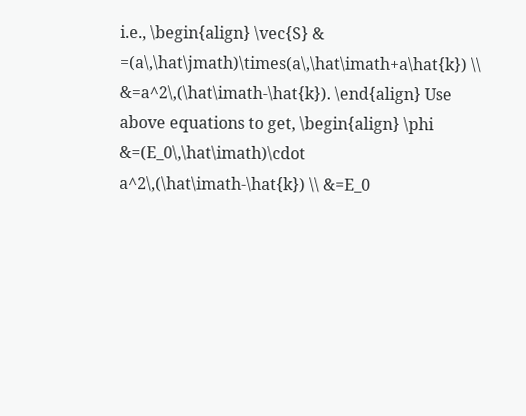i.e., \begin{align} \vec{S} & =(a\,\hat\jmath)\times(a\,\hat\imath+a\hat{k}) \\ &=a^2\,(\hat\imath-\hat{k}). \end{align} Use above equations to get, \begin{align} \phi &=(E_0\,\hat\imath)\cdot a^2\,(\hat\imath-\hat{k}) \\ &=E_0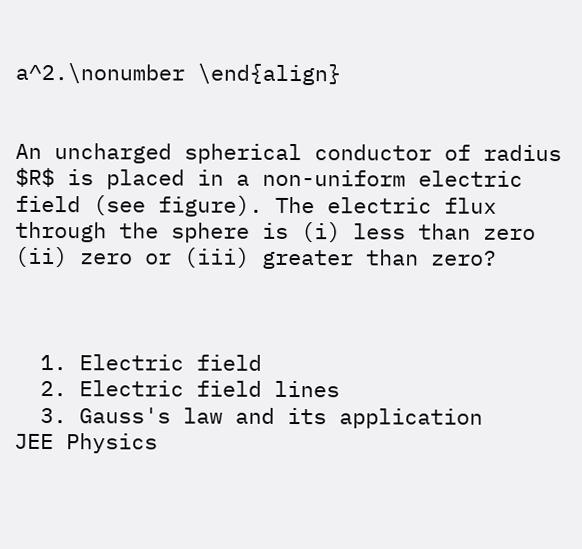a^2.\nonumber \end{align}


An uncharged spherical conductor of radius $R$ is placed in a non-uniform electric field (see figure). The electric flux through the sphere is (i) less than zero (ii) zero or (iii) greater than zero?



  1. Electric field
  2. Electric field lines
  3. Gauss's law and its application
JEE Physics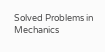Solved Problems in Mechanics